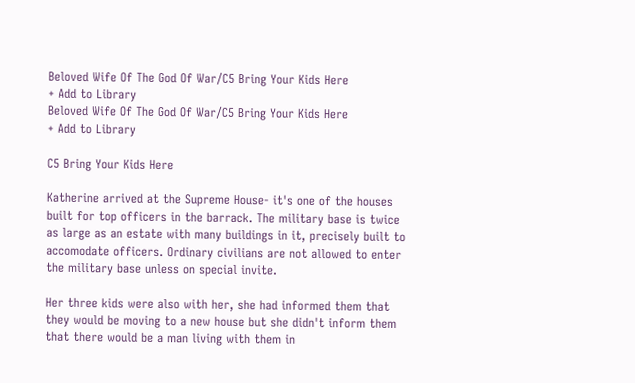Beloved Wife Of The God Of War/C5 Bring Your Kids Here
+ Add to Library
Beloved Wife Of The God Of War/C5 Bring Your Kids Here
+ Add to Library

C5 Bring Your Kids Here

Katherine arrived at the Supreme House- it's one of the houses built for top officers in the barrack. The military base is twice as large as an estate with many buildings in it, precisely built to accomodate officers. Ordinary civilians are not allowed to enter the military base unless on special invite.

Her three kids were also with her, she had informed them that they would be moving to a new house but she didn't inform them that there would be a man living with them in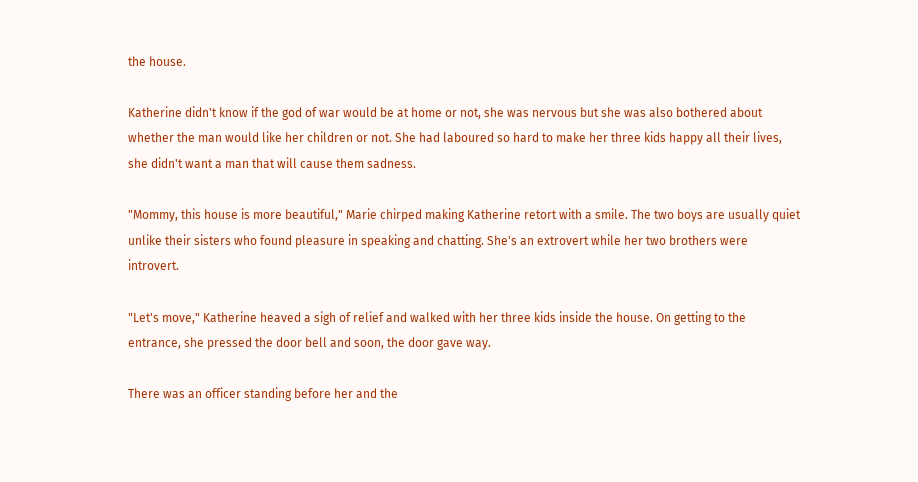the house.

Katherine didn't know if the god of war would be at home or not, she was nervous but she was also bothered about whether the man would like her children or not. She had laboured so hard to make her three kids happy all their lives, she didn't want a man that will cause them sadness.

"Mommy, this house is more beautiful," Marie chirped making Katherine retort with a smile. The two boys are usually quiet unlike their sisters who found pleasure in speaking and chatting. She's an extrovert while her two brothers were introvert.

"Let's move," Katherine heaved a sigh of relief and walked with her three kids inside the house. On getting to the entrance, she pressed the door bell and soon, the door gave way.

There was an officer standing before her and the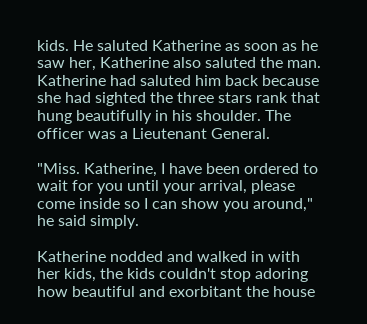kids. He saluted Katherine as soon as he saw her, Katherine also saluted the man. Katherine had saluted him back because she had sighted the three stars rank that hung beautifully in his shoulder. The officer was a Lieutenant General.

"Miss. Katherine, I have been ordered to wait for you until your arrival, please come inside so I can show you around," he said simply.

Katherine nodded and walked in with her kids, the kids couldn't stop adoring how beautiful and exorbitant the house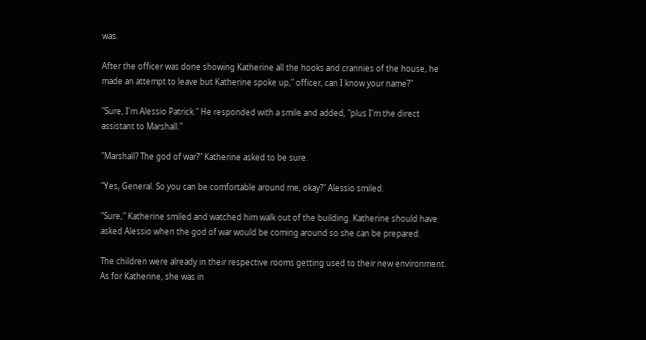was.

After the officer was done showing Katherine all the hooks and crannies of the house, he made an attempt to leave but Katherine spoke up," officer, can I know your name?"

"Sure, I'm Alessio Patrick." He responded with a smile and added, "plus I'm the direct assistant to Marshall."

"Marshall? The god of war?" Katherine asked to be sure.

"Yes, General. So you can be comfortable around me, okay?" Alessio smiled.

"Sure," Katherine smiled and watched him walk out of the building. Katherine should have asked Alessio when the god of war would be coming around so she can be prepared.

The children were already in their respective rooms getting used to their new environment. As for Katherine, she was in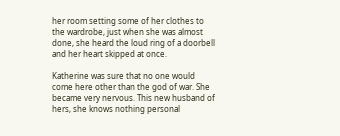her room setting some of her clothes to the wardrobe, just when she was almost done, she heard the loud ring of a doorbell and her heart skipped at once.

Katherine was sure that no one would come here other than the god of war. She became very nervous. This new husband of hers, she knows nothing personal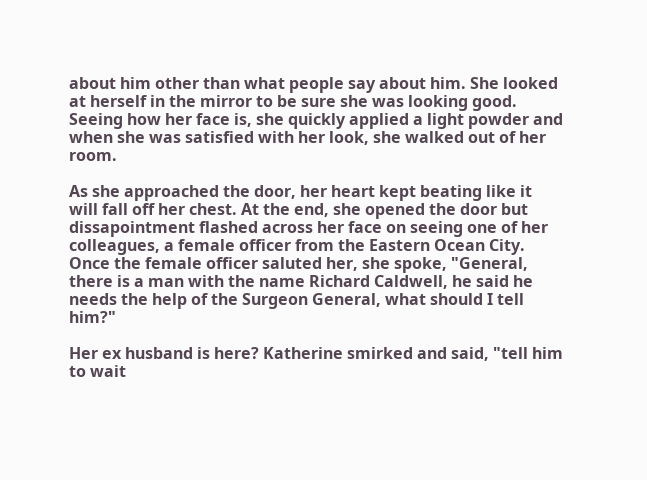about him other than what people say about him. She looked at herself in the mirror to be sure she was looking good. Seeing how her face is, she quickly applied a light powder and when she was satisfied with her look, she walked out of her room.

As she approached the door, her heart kept beating like it will fall off her chest. At the end, she opened the door but dissapointment flashed across her face on seeing one of her colleagues, a female officer from the Eastern Ocean City. Once the female officer saluted her, she spoke, "General, there is a man with the name Richard Caldwell, he said he needs the help of the Surgeon General, what should I tell him?"

Her ex husband is here? Katherine smirked and said, "tell him to wait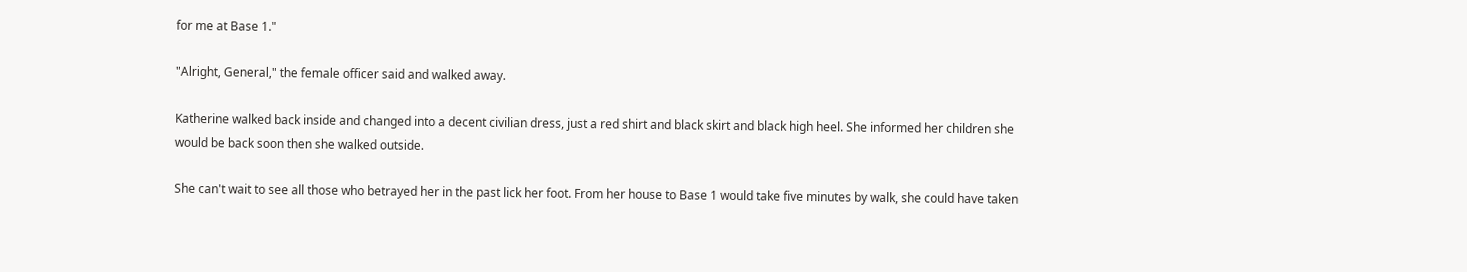for me at Base 1."

"Alright, General," the female officer said and walked away.

Katherine walked back inside and changed into a decent civilian dress, just a red shirt and black skirt and black high heel. She informed her children she would be back soon then she walked outside.

She can't wait to see all those who betrayed her in the past lick her foot. From her house to Base 1 would take five minutes by walk, she could have taken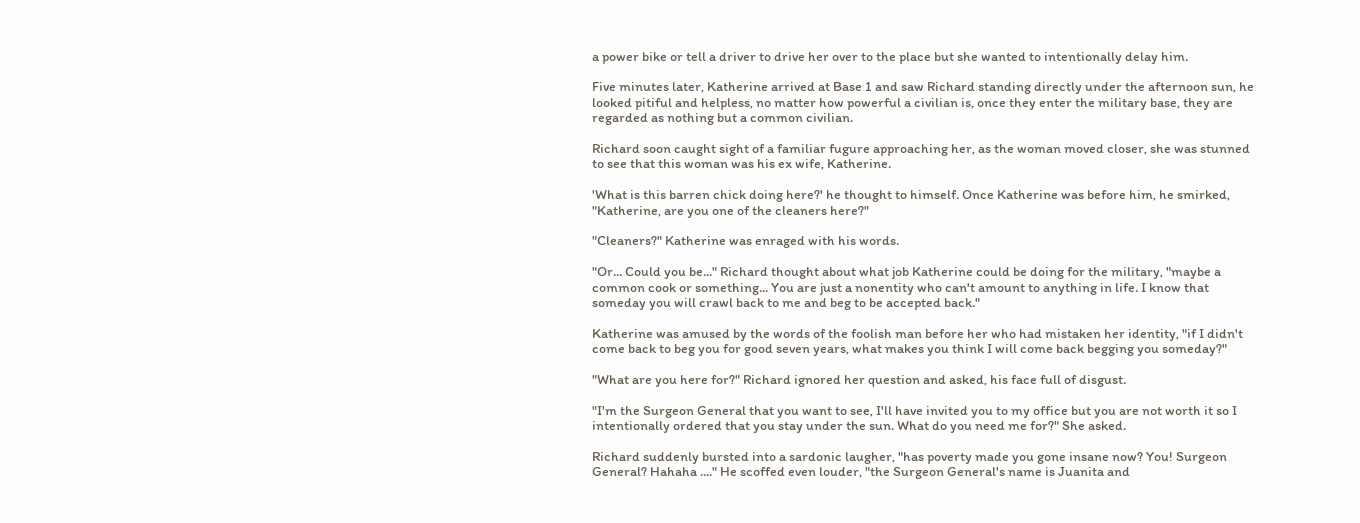a power bike or tell a driver to drive her over to the place but she wanted to intentionally delay him.

Five minutes later, Katherine arrived at Base 1 and saw Richard standing directly under the afternoon sun, he looked pitiful and helpless, no matter how powerful a civilian is, once they enter the military base, they are regarded as nothing but a common civilian.

Richard soon caught sight of a familiar fugure approaching her, as the woman moved closer, she was stunned to see that this woman was his ex wife, Katherine.

'What is this barren chick doing here?' he thought to himself. Once Katherine was before him, he smirked, "Katherine, are you one of the cleaners here?"

"Cleaners?" Katherine was enraged with his words.

"Or... Could you be..." Richard thought about what job Katherine could be doing for the military, "maybe a common cook or something... You are just a nonentity who can't amount to anything in life. I know that someday you will crawl back to me and beg to be accepted back."

Katherine was amused by the words of the foolish man before her who had mistaken her identity, "if I didn't come back to beg you for good seven years, what makes you think I will come back begging you someday?"

"What are you here for?" Richard ignored her question and asked, his face full of disgust.

"I'm the Surgeon General that you want to see, I'll have invited you to my office but you are not worth it so I intentionally ordered that you stay under the sun. What do you need me for?" She asked.

Richard suddenly bursted into a sardonic laugher, "has poverty made you gone insane now? You! Surgeon General? Hahaha ...." He scoffed even louder, "the Surgeon General's name is Juanita and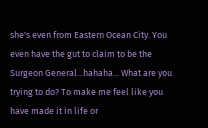she's even from Eastern Ocean City. You even have the gut to claim to be the Surgeon General...hahaha... What are you trying to do? To make me feel like you have made it in life or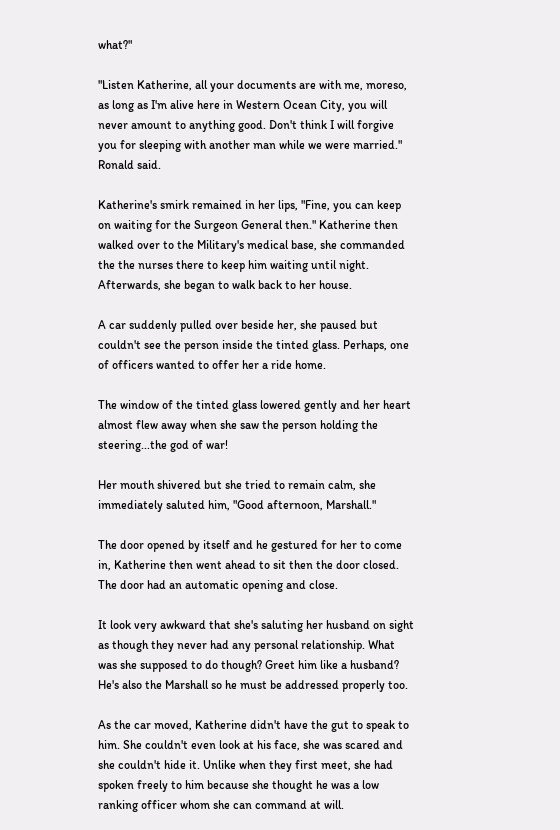what?"

"Listen Katherine, all your documents are with me, moreso, as long as I'm alive here in Western Ocean City, you will never amount to anything good. Don't think I will forgive you for sleeping with another man while we were married." Ronald said.

Katherine's smirk remained in her lips, "Fine, you can keep on waiting for the Surgeon General then." Katherine then walked over to the Military's medical base, she commanded the the nurses there to keep him waiting until night. Afterwards, she began to walk back to her house.

A car suddenly pulled over beside her, she paused but couldn't see the person inside the tinted glass. Perhaps, one of officers wanted to offer her a ride home.

The window of the tinted glass lowered gently and her heart almost flew away when she saw the person holding the steering...the god of war!

Her mouth shivered but she tried to remain calm, she immediately saluted him, "Good afternoon, Marshall."

The door opened by itself and he gestured for her to come in, Katherine then went ahead to sit then the door closed. The door had an automatic opening and close.

It look very awkward that she's saluting her husband on sight as though they never had any personal relationship. What was she supposed to do though? Greet him like a husband? He's also the Marshall so he must be addressed properly too.

As the car moved, Katherine didn't have the gut to speak to him. She couldn't even look at his face, she was scared and she couldn't hide it. Unlike when they first meet, she had spoken freely to him because she thought he was a low ranking officer whom she can command at will.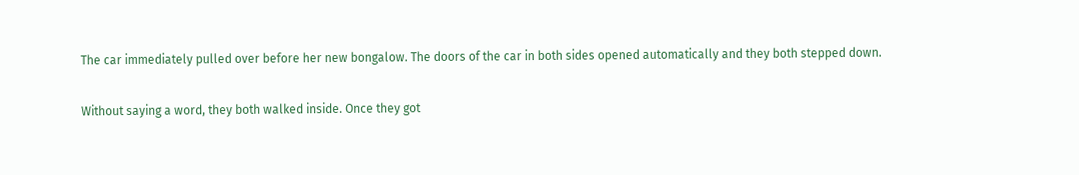The car immediately pulled over before her new bongalow. The doors of the car in both sides opened automatically and they both stepped down.

Without saying a word, they both walked inside. Once they got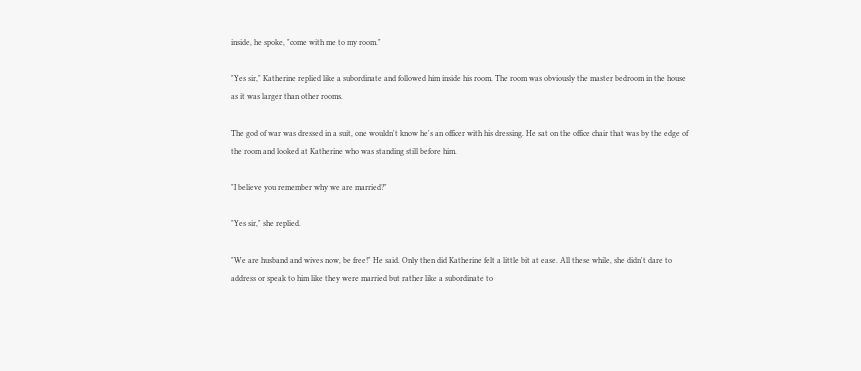inside, he spoke, "come with me to my room."

"Yes sir," Katherine replied like a subordinate and followed him inside his room. The room was obviously the master bedroom in the house as it was larger than other rooms.

The god of war was dressed in a suit, one wouldn't know he's an officer with his dressing. He sat on the office chair that was by the edge of the room and looked at Katherine who was standing still before him.

"I believe you remember why we are married?"

"Yes sir," she replied.

"We are husband and wives now, be free!" He said. Only then did Katherine felt a little bit at ease. All these while, she didn't dare to address or speak to him like they were married but rather like a subordinate to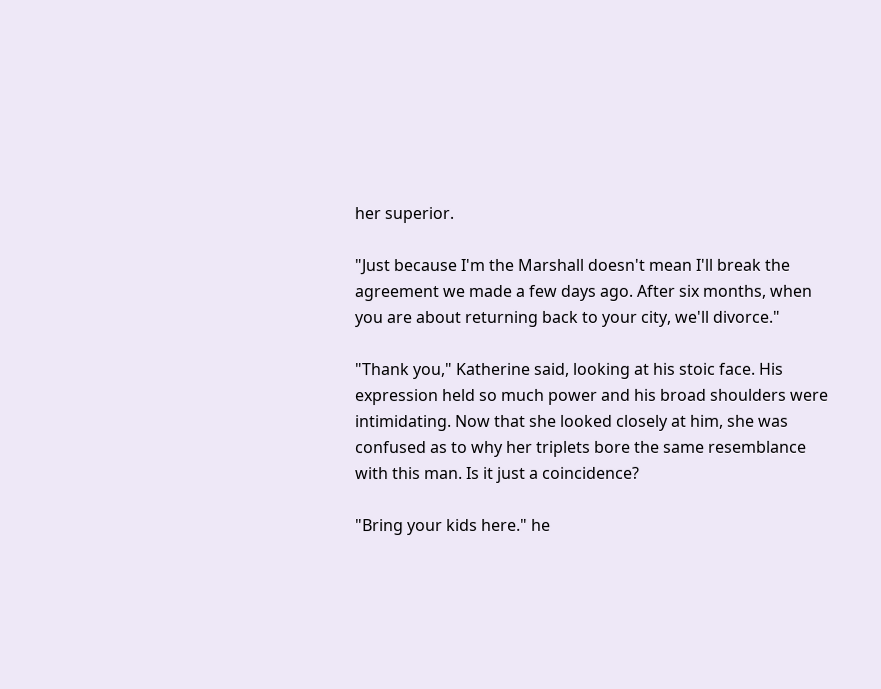her superior.

"Just because I'm the Marshall doesn't mean I'll break the agreement we made a few days ago. After six months, when you are about returning back to your city, we'll divorce."

"Thank you," Katherine said, looking at his stoic face. His expression held so much power and his broad shoulders were intimidating. Now that she looked closely at him, she was confused as to why her triplets bore the same resemblance with this man. Is it just a coincidence?

"Bring your kids here." he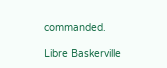commanded.

Libre Baskerville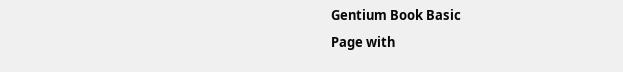Gentium Book Basic
Page with